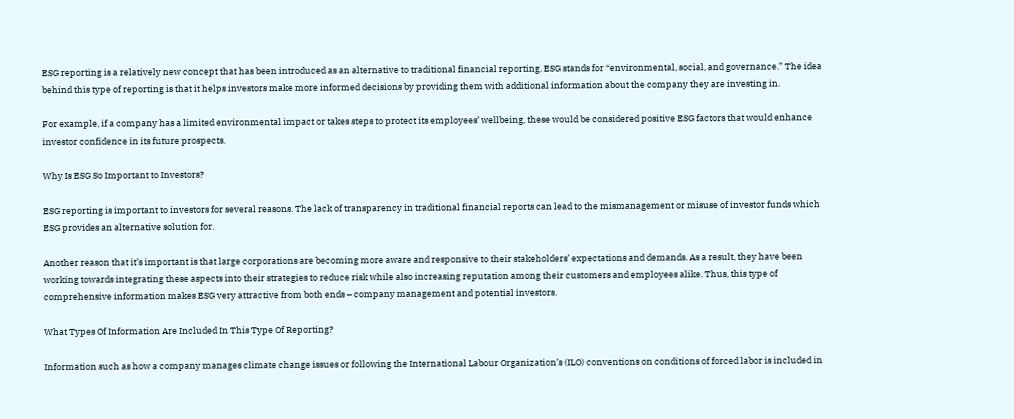ESG reporting is a relatively new concept that has been introduced as an alternative to traditional financial reporting. ESG stands for “environmental, social, and governance.” The idea behind this type of reporting is that it helps investors make more informed decisions by providing them with additional information about the company they are investing in.

For example, if a company has a limited environmental impact or takes steps to protect its employees’ wellbeing, these would be considered positive ESG factors that would enhance investor confidence in its future prospects.

Why Is ESG So Important to Investors?

ESG reporting is important to investors for several reasons. The lack of transparency in traditional financial reports can lead to the mismanagement or misuse of investor funds which ESG provides an alternative solution for.

Another reason that it’s important is that large corporations are becoming more aware and responsive to their stakeholders’ expectations and demands. As a result, they have been working towards integrating these aspects into their strategies to reduce risk while also increasing reputation among their customers and employees alike. Thus, this type of comprehensive information makes ESG very attractive from both ends – company management and potential investors.

What Types Of Information Are Included In This Type Of Reporting?

Information such as how a company manages climate change issues or following the International Labour Organization’s (ILO) conventions on conditions of forced labor is included in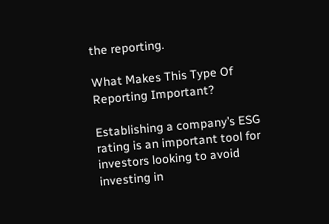the reporting.

What Makes This Type Of Reporting Important?

Establishing a company’s ESG rating is an important tool for investors looking to avoid investing in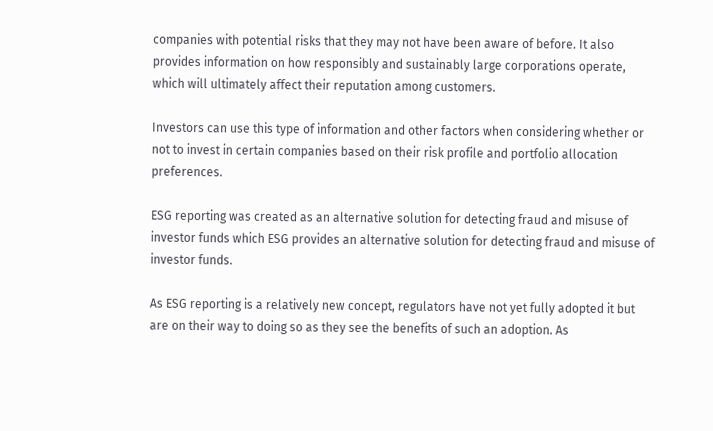companies with potential risks that they may not have been aware of before. It also provides information on how responsibly and sustainably large corporations operate, which will ultimately affect their reputation among customers.

Investors can use this type of information and other factors when considering whether or not to invest in certain companies based on their risk profile and portfolio allocation preferences.

ESG reporting was created as an alternative solution for detecting fraud and misuse of investor funds which ESG provides an alternative solution for detecting fraud and misuse of investor funds.

As ESG reporting is a relatively new concept, regulators have not yet fully adopted it but are on their way to doing so as they see the benefits of such an adoption. As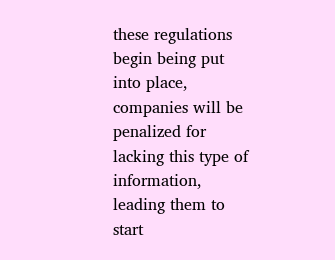these regulations begin being put into place, companies will be penalized for lacking this type of information, leading them to start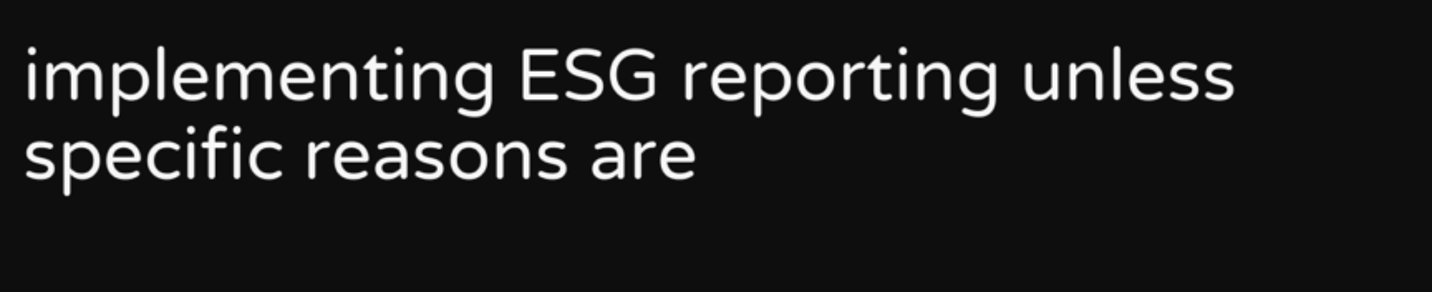implementing ESG reporting unless specific reasons are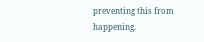preventing this from happening.